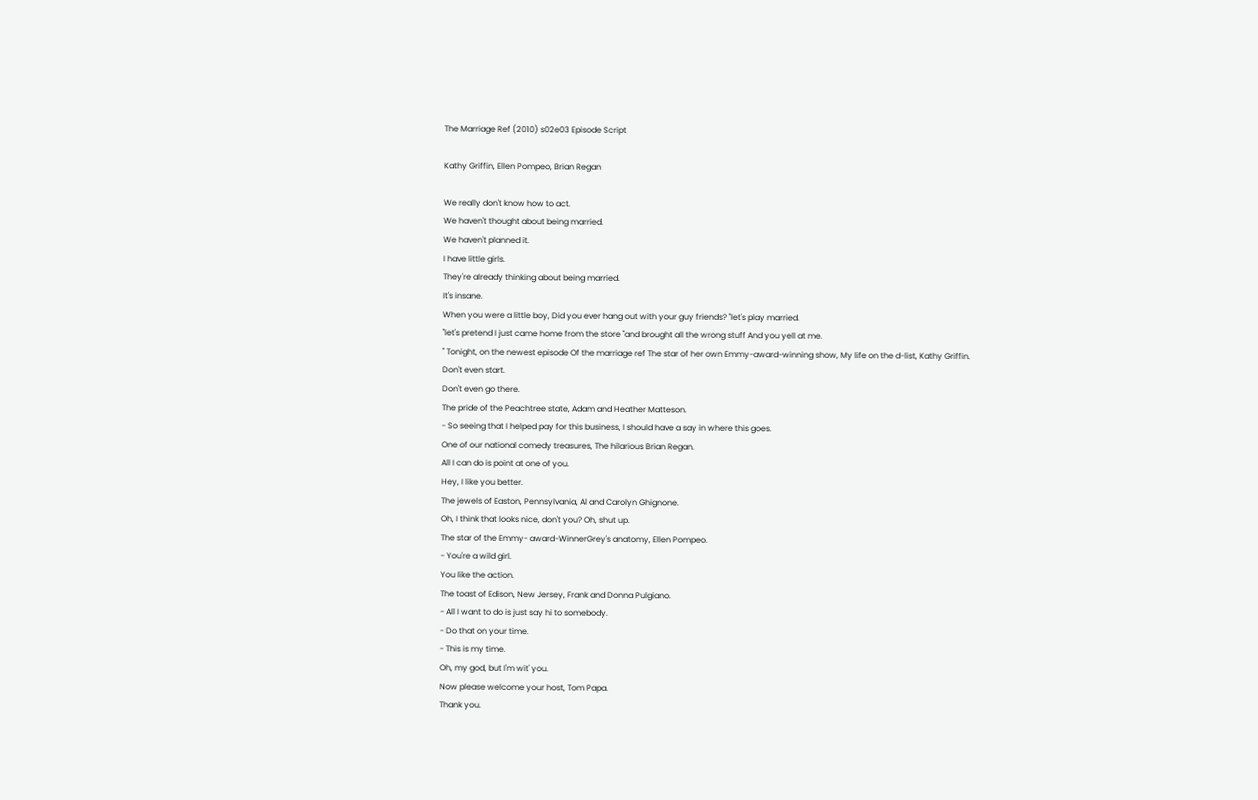The Marriage Ref (2010) s02e03 Episode Script

Kathy Griffin, Ellen Pompeo, Brian Regan

We really don't know how to act.
We haven't thought about being married.
We haven't planned it.
I have little girls.
They're already thinking about being married.
It's insane.
When you were a little boy, Did you ever hang out with your guy friends? "let's play married.
"let's pretend I just came home from the store "and brought all the wrong stuff And you yell at me.
" Tonight, on the newest episode Of the marriage ref The star of her own Emmy-award-winning show, My life on the d-list, Kathy Griffin.
Don't even start.
Don't even go there.
The pride of the Peachtree state, Adam and Heather Matteson.
- So seeing that I helped pay for this business, I should have a say in where this goes.
One of our national comedy treasures, The hilarious Brian Regan.
All I can do is point at one of you.
Hey, I like you better.
The jewels of Easton, Pennsylvania, Al and Carolyn Ghignone.
Oh, I think that looks nice, don't you? Oh, shut up.
The star of the Emmy- award-WinnerGrey's anatomy, Ellen Pompeo.
- You're a wild girl.
You like the action.
The toast of Edison, New Jersey, Frank and Donna Pulgiano.
- All I want to do is just say hi to somebody.
- Do that on your time.
- This is my time.
Oh, my god, but I'm wit' you.
Now please welcome your host, Tom Papa.
Thank you.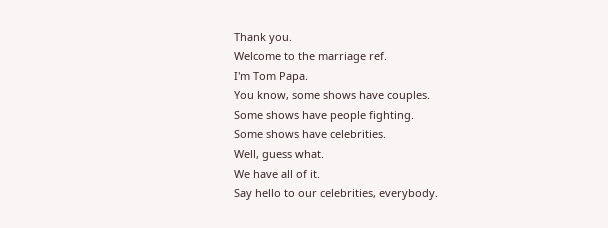Thank you.
Welcome to the marriage ref.
I'm Tom Papa.
You know, some shows have couples.
Some shows have people fighting.
Some shows have celebrities.
Well, guess what.
We have all of it.
Say hello to our celebrities, everybody.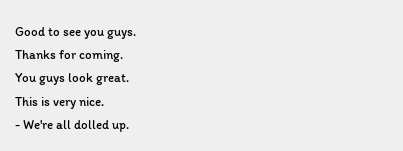Good to see you guys.
Thanks for coming.
You guys look great.
This is very nice.
- We're all dolled up.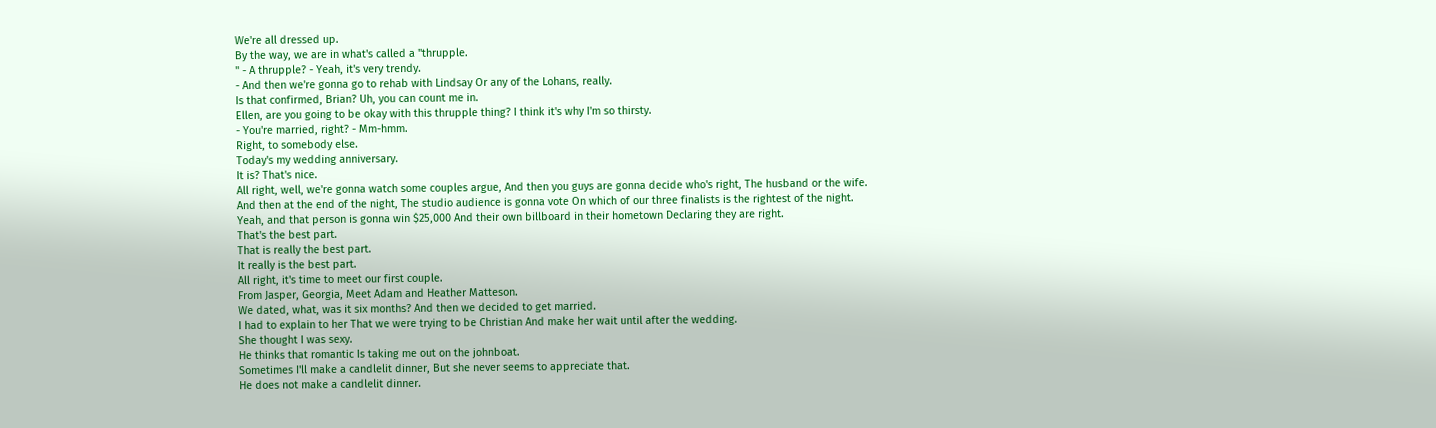We're all dressed up.
By the way, we are in what's called a "thrupple.
" - A thrupple? - Yeah, it's very trendy.
- And then we're gonna go to rehab with Lindsay Or any of the Lohans, really.
Is that confirmed, Brian? Uh, you can count me in.
Ellen, are you going to be okay with this thrupple thing? I think it's why I'm so thirsty.
- You're married, right? - Mm-hmm.
Right, to somebody else.
Today's my wedding anniversary.
It is? That's nice.
All right, well, we're gonna watch some couples argue, And then you guys are gonna decide who's right, The husband or the wife.
And then at the end of the night, The studio audience is gonna vote On which of our three finalists is the rightest of the night.
Yeah, and that person is gonna win $25,000 And their own billboard in their hometown Declaring they are right.
That's the best part.
That is really the best part.
It really is the best part.
All right, it's time to meet our first couple.
From Jasper, Georgia, Meet Adam and Heather Matteson.
We dated, what, was it six months? And then we decided to get married.
I had to explain to her That we were trying to be Christian And make her wait until after the wedding.
She thought I was sexy.
He thinks that romantic Is taking me out on the johnboat.
Sometimes I'll make a candlelit dinner, But she never seems to appreciate that.
He does not make a candlelit dinner.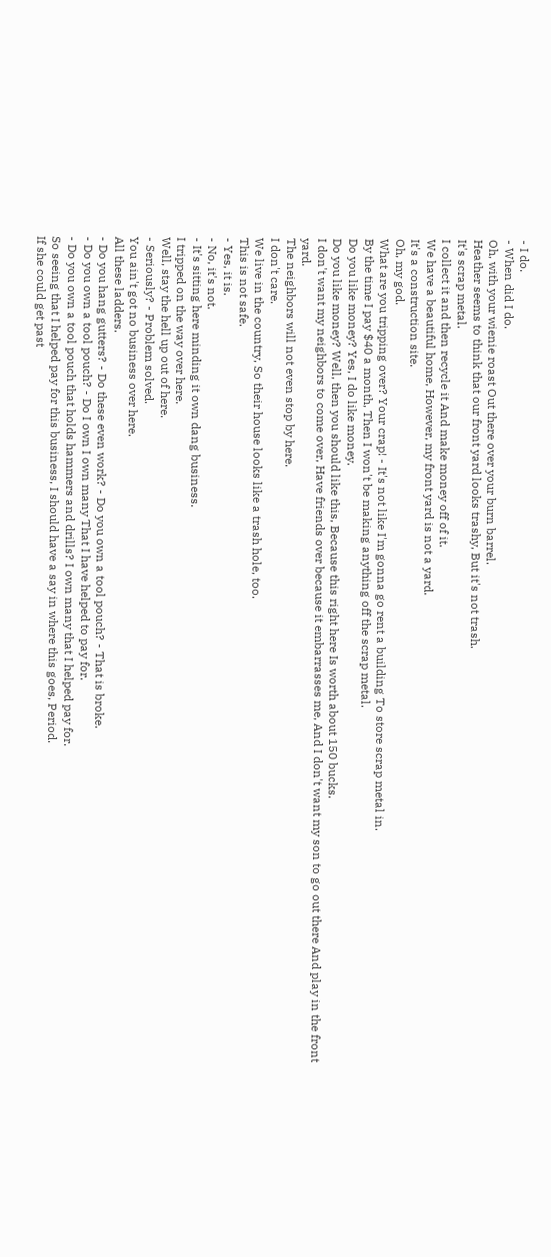- I do.
- When did I do.
Oh, with your wienie roast Out there over your burn barrel.
Heather seems to think that our front yard looks trashy, But it's not trash.
It's scrap metal.
I collect it and then recycle it And make money off of it.
We have a beautiful home, However, my front yard is not a yard.
It's a construction site.
Oh, my god.
What are you tripping over? Your crap! - It's not like I'm gonna go rent a building To store scrap metal in.
By the time I pay $40 a month, Then I won't be making anything off the scrap metal.
Do you like money? Yes, I do like money.
Do you like money? Well, then you should like this, Because this right here Is worth about 150 bucks.
I don't want my neighbors to come over, Have friends over because it embarrasses me, And I don't want my son to go out there And play in the front yard.
The neighbors will not even stop by here.
I don't care.
We live in the country, So their house looks like a trash hole, too.
This is not safe.
- Yes, it is.
- No, it's not.
- It's sitting here minding it own dang business.
I tripped on the way over here.
Well, stay the hell up out of here.
- Seriously? - Problem solved.
You ain't got no business over here.
All these ladders.
- Do you hang gutters? - Do these even work? - Do you own a tool pouch? - That is broke.
- Do you own a tool pouch? - Do I own I own many That I have helped to pay for.
- Do you own a tool pouch that holds hammers and drills? I own many that I helped pay for.
So seeing that I helped pay for this business, I should have a say in where this goes, Period.
If she could get past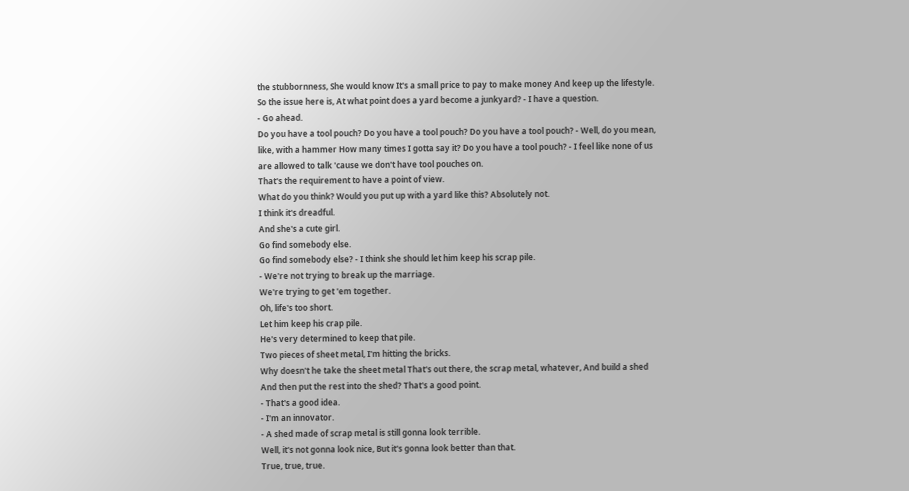the stubbornness, She would know It's a small price to pay to make money And keep up the lifestyle.
So the issue here is, At what point does a yard become a junkyard? - I have a question.
- Go ahead.
Do you have a tool pouch? Do you have a tool pouch? Do you have a tool pouch? - Well, do you mean, like, with a hammer How many times I gotta say it? Do you have a tool pouch? - I feel like none of us are allowed to talk 'cause we don't have tool pouches on.
That's the requirement to have a point of view.
What do you think? Would you put up with a yard like this? Absolutely not.
I think it's dreadful.
And she's a cute girl.
Go find somebody else.
Go find somebody else? - I think she should let him keep his scrap pile.
- We're not trying to break up the marriage.
We're trying to get 'em together.
Oh, life's too short.
Let him keep his crap pile.
He's very determined to keep that pile.
Two pieces of sheet metal, I'm hitting the bricks.
Why doesn't he take the sheet metal That's out there, the scrap metal, whatever, And build a shed And then put the rest into the shed? That's a good point.
- That's a good idea.
- I'm an innovator.
- A shed made of scrap metal is still gonna look terrible.
Well, it's not gonna look nice, But it's gonna look better than that.
True, true, true.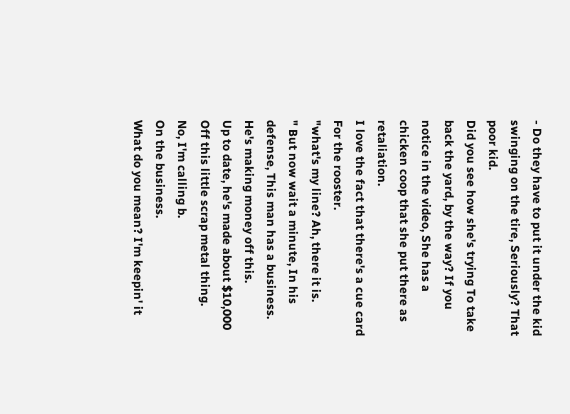- Do they have to put it under the kid swinging on the tire, Seriously? That poor kid.
Did you see how she's trying To take back the yard, by the way? If you notice in the video, She has a chicken coop that she put there as retaliation.
I love the fact that there's a cue card For the rooster.
"what's my line? Ah, there it is.
" But now wait a minute, In his defense, This man has a business.
He's making money off this.
Up to date, he's made about $10,000 Off this little scrap metal thing.
No, I'm calling b.
On the business.
What do you mean? I'm keepin' it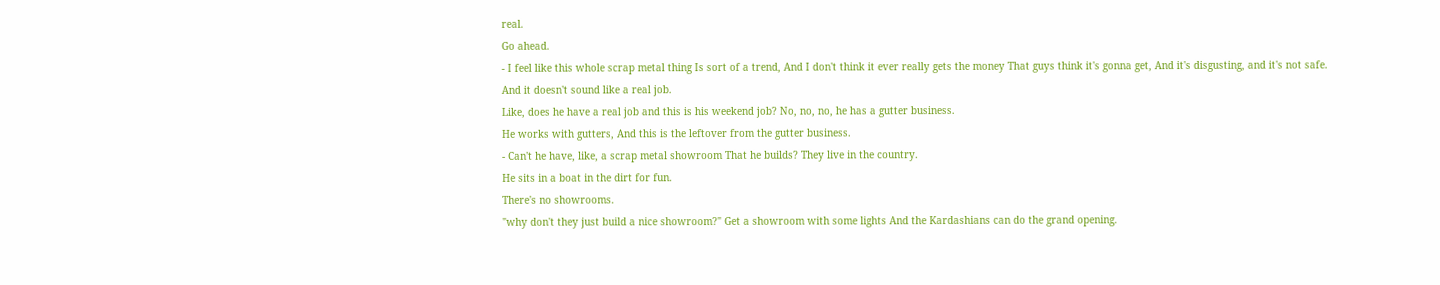real.
Go ahead.
- I feel like this whole scrap metal thing Is sort of a trend, And I don't think it ever really gets the money That guys think it's gonna get, And it's disgusting, and it's not safe.
And it doesn't sound like a real job.
Like, does he have a real job and this is his weekend job? No, no, no, he has a gutter business.
He works with gutters, And this is the leftover from the gutter business.
- Can't he have, like, a scrap metal showroom That he builds? They live in the country.
He sits in a boat in the dirt for fun.
There's no showrooms.
"why don't they just build a nice showroom?" Get a showroom with some lights And the Kardashians can do the grand opening.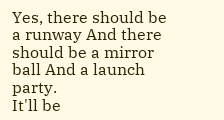Yes, there should be a runway And there should be a mirror ball And a launch party.
It'll be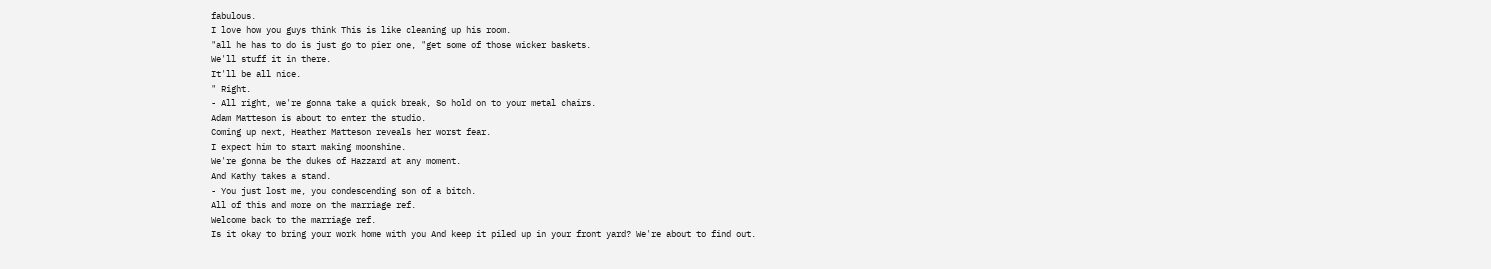fabulous.
I love how you guys think This is like cleaning up his room.
"all he has to do is just go to pier one, "get some of those wicker baskets.
We'll stuff it in there.
It'll be all nice.
" Right.
- All right, we're gonna take a quick break, So hold on to your metal chairs.
Adam Matteson is about to enter the studio.
Coming up next, Heather Matteson reveals her worst fear.
I expect him to start making moonshine.
We're gonna be the dukes of Hazzard at any moment.
And Kathy takes a stand.
- You just lost me, you condescending son of a bitch.
All of this and more on the marriage ref.
Welcome back to the marriage ref.
Is it okay to bring your work home with you And keep it piled up in your front yard? We're about to find out.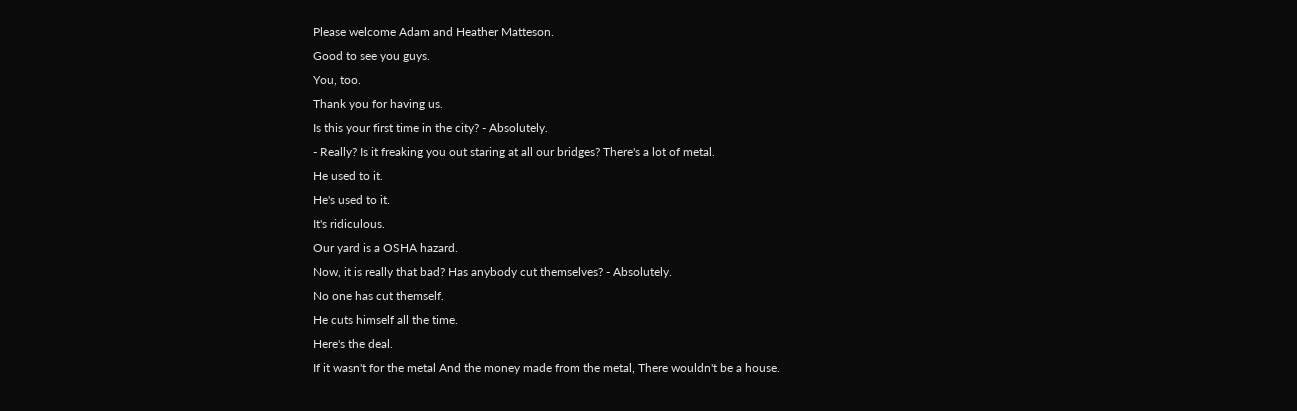Please welcome Adam and Heather Matteson.
Good to see you guys.
You, too.
Thank you for having us.
Is this your first time in the city? - Absolutely.
- Really? Is it freaking you out staring at all our bridges? There's a lot of metal.
He used to it.
He's used to it.
It's ridiculous.
Our yard is a OSHA hazard.
Now, it is really that bad? Has anybody cut themselves? - Absolutely.
No one has cut themself.
He cuts himself all the time.
Here's the deal.
If it wasn't for the metal And the money made from the metal, There wouldn't be a house.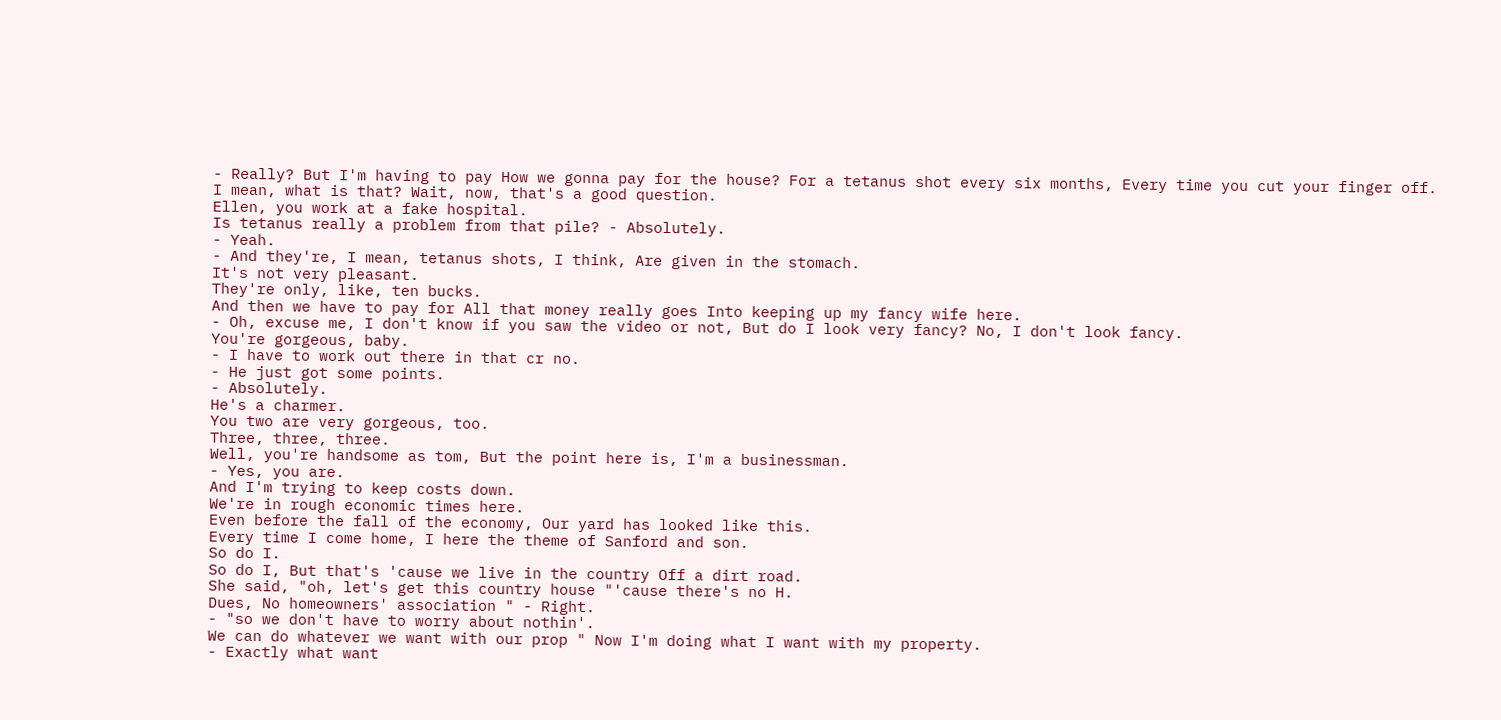- Really? But I'm having to pay How we gonna pay for the house? For a tetanus shot every six months, Every time you cut your finger off.
I mean, what is that? Wait, now, that's a good question.
Ellen, you work at a fake hospital.
Is tetanus really a problem from that pile? - Absolutely.
- Yeah.
- And they're, I mean, tetanus shots, I think, Are given in the stomach.
It's not very pleasant.
They're only, like, ten bucks.
And then we have to pay for All that money really goes Into keeping up my fancy wife here.
- Oh, excuse me, I don't know if you saw the video or not, But do I look very fancy? No, I don't look fancy.
You're gorgeous, baby.
- I have to work out there in that cr no.
- He just got some points.
- Absolutely.
He's a charmer.
You two are very gorgeous, too.
Three, three, three.
Well, you're handsome as tom, But the point here is, I'm a businessman.
- Yes, you are.
And I'm trying to keep costs down.
We're in rough economic times here.
Even before the fall of the economy, Our yard has looked like this.
Every time I come home, I here the theme of Sanford and son.
So do I.
So do I, But that's 'cause we live in the country Off a dirt road.
She said, "oh, let's get this country house "'cause there's no H.
Dues, No homeowners' association " - Right.
- "so we don't have to worry about nothin'.
We can do whatever we want with our prop " Now I'm doing what I want with my property.
- Exactly what want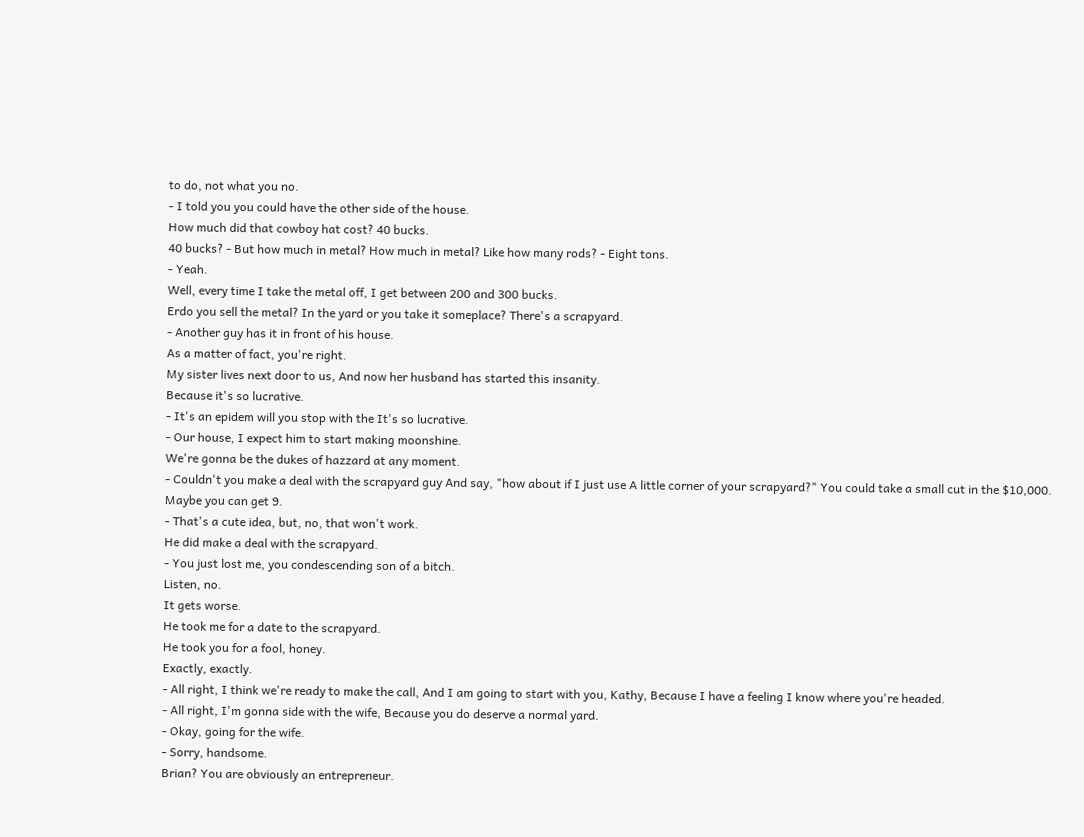to do, not what you no.
- I told you you could have the other side of the house.
How much did that cowboy hat cost? 40 bucks.
40 bucks? - But how much in metal? How much in metal? Like how many rods? - Eight tons.
- Yeah.
Well, every time I take the metal off, I get between 200 and 300 bucks.
Erdo you sell the metal? In the yard or you take it someplace? There's a scrapyard.
- Another guy has it in front of his house.
As a matter of fact, you're right.
My sister lives next door to us, And now her husband has started this insanity.
Because it's so lucrative.
- It's an epidem will you stop with the It's so lucrative.
- Our house, I expect him to start making moonshine.
We're gonna be the dukes of hazzard at any moment.
- Couldn't you make a deal with the scrapyard guy And say, "how about if I just use A little corner of your scrapyard?" You could take a small cut in the $10,000.
Maybe you can get 9.
- That's a cute idea, but, no, that won't work.
He did make a deal with the scrapyard.
- You just lost me, you condescending son of a bitch.
Listen, no.
It gets worse.
He took me for a date to the scrapyard.
He took you for a fool, honey.
Exactly, exactly.
- All right, I think we're ready to make the call, And I am going to start with you, Kathy, Because I have a feeling I know where you're headed.
- All right, I'm gonna side with the wife, Because you do deserve a normal yard.
- Okay, going for the wife.
- Sorry, handsome.
Brian? You are obviously an entrepreneur.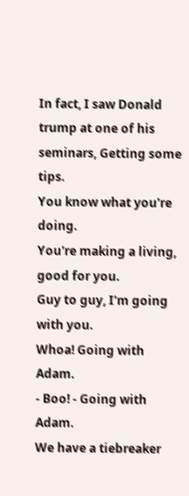In fact, I saw Donald trump at one of his seminars, Getting some tips.
You know what you're doing.
You're making a living, good for you.
Guy to guy, I'm going with you.
Whoa! Going with Adam.
- Boo! - Going with Adam.
We have a tiebreaker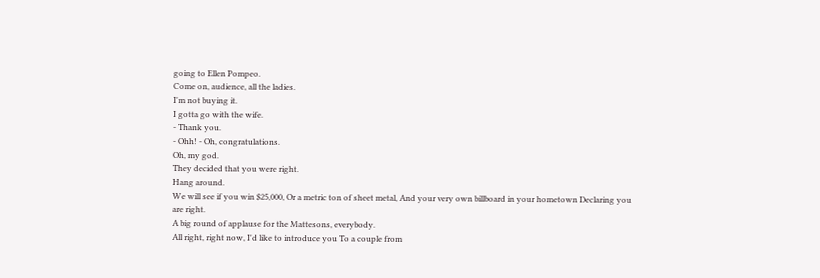going to Ellen Pompeo.
Come on, audience, all the ladies.
I'm not buying it.
I gotta go with the wife.
- Thank you.
- Ohh! - Oh, congratulations.
Oh, my god.
They decided that you were right.
Hang around.
We will see if you win $25,000, Or a metric ton of sheet metal, And your very own billboard in your hometown Declaring you are right.
A big round of applause for the Mattesons, everybody.
All right, right now, I'd like to introduce you To a couple from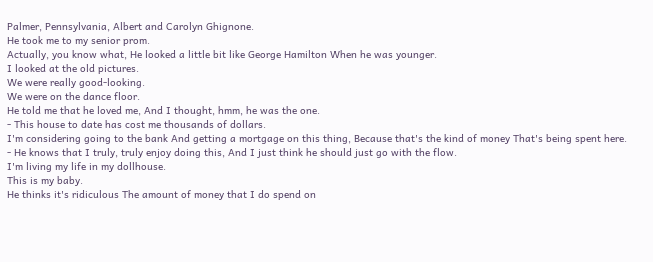Palmer, Pennsylvania, Albert and Carolyn Ghignone.
He took me to my senior prom.
Actually, you know what, He looked a little bit like George Hamilton When he was younger.
I looked at the old pictures.
We were really good-looking.
We were on the dance floor.
He told me that he loved me, And I thought, hmm, he was the one.
- This house to date has cost me thousands of dollars.
I'm considering going to the bank And getting a mortgage on this thing, Because that's the kind of money That's being spent here.
- He knows that I truly, truly enjoy doing this, And I just think he should just go with the flow.
I'm living my life in my dollhouse.
This is my baby.
He thinks it's ridiculous The amount of money that I do spend on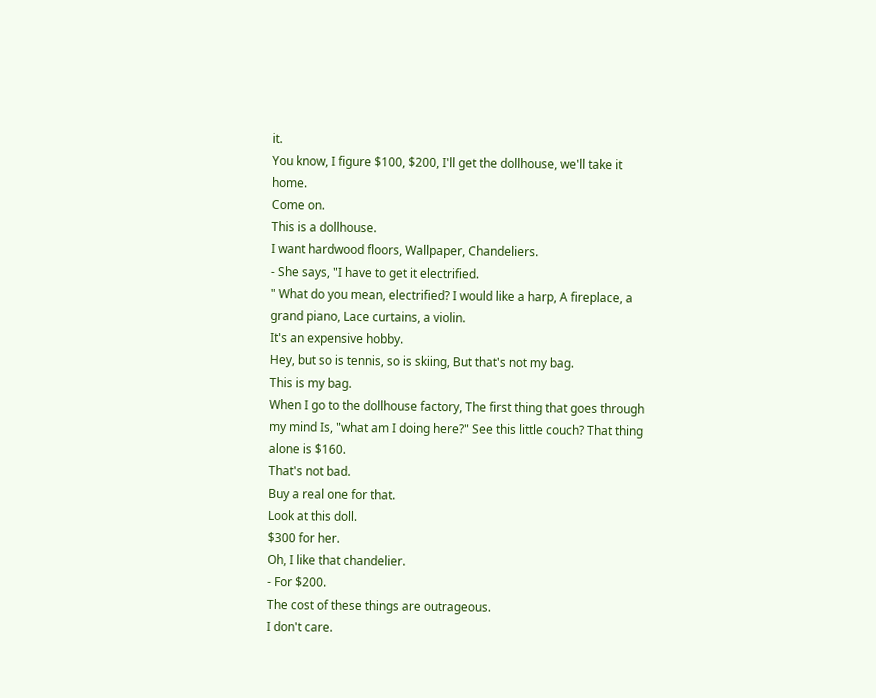it.
You know, I figure $100, $200, I'll get the dollhouse, we'll take it home.
Come on.
This is a dollhouse.
I want hardwood floors, Wallpaper, Chandeliers.
- She says, "I have to get it electrified.
" What do you mean, electrified? I would like a harp, A fireplace, a grand piano, Lace curtains, a violin.
It's an expensive hobby.
Hey, but so is tennis, so is skiing, But that's not my bag.
This is my bag.
When I go to the dollhouse factory, The first thing that goes through my mind Is, "what am I doing here?" See this little couch? That thing alone is $160.
That's not bad.
Buy a real one for that.
Look at this doll.
$300 for her.
Oh, I like that chandelier.
- For $200.
The cost of these things are outrageous.
I don't care.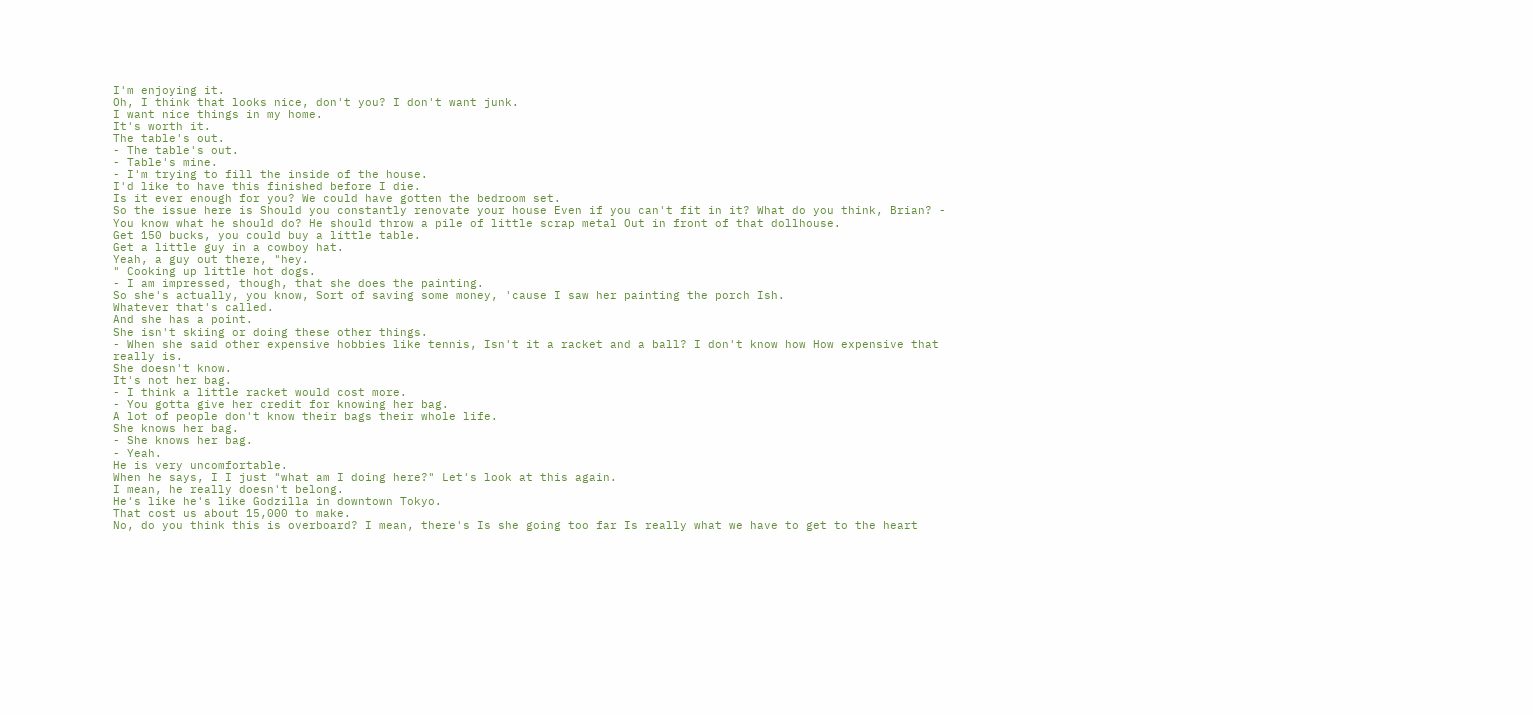I'm enjoying it.
Oh, I think that looks nice, don't you? I don't want junk.
I want nice things in my home.
It's worth it.
The table's out.
- The table's out.
- Table's mine.
- I'm trying to fill the inside of the house.
I'd like to have this finished before I die.
Is it ever enough for you? We could have gotten the bedroom set.
So the issue here is Should you constantly renovate your house Even if you can't fit in it? What do you think, Brian? - You know what he should do? He should throw a pile of little scrap metal Out in front of that dollhouse.
Get 150 bucks, you could buy a little table.
Get a little guy in a cowboy hat.
Yeah, a guy out there, "hey.
" Cooking up little hot dogs.
- I am impressed, though, that she does the painting.
So she's actually, you know, Sort of saving some money, 'cause I saw her painting the porch Ish.
Whatever that's called.
And she has a point.
She isn't skiing or doing these other things.
- When she said other expensive hobbies like tennis, Isn't it a racket and a ball? I don't know how How expensive that really is.
She doesn't know.
It's not her bag.
- I think a little racket would cost more.
- You gotta give her credit for knowing her bag.
A lot of people don't know their bags their whole life.
She knows her bag.
- She knows her bag.
- Yeah.
He is very uncomfortable.
When he says, I I just "what am I doing here?" Let's look at this again.
I mean, he really doesn't belong.
He's like he's like Godzilla in downtown Tokyo.
That cost us about 15,000 to make.
No, do you think this is overboard? I mean, there's Is she going too far Is really what we have to get to the heart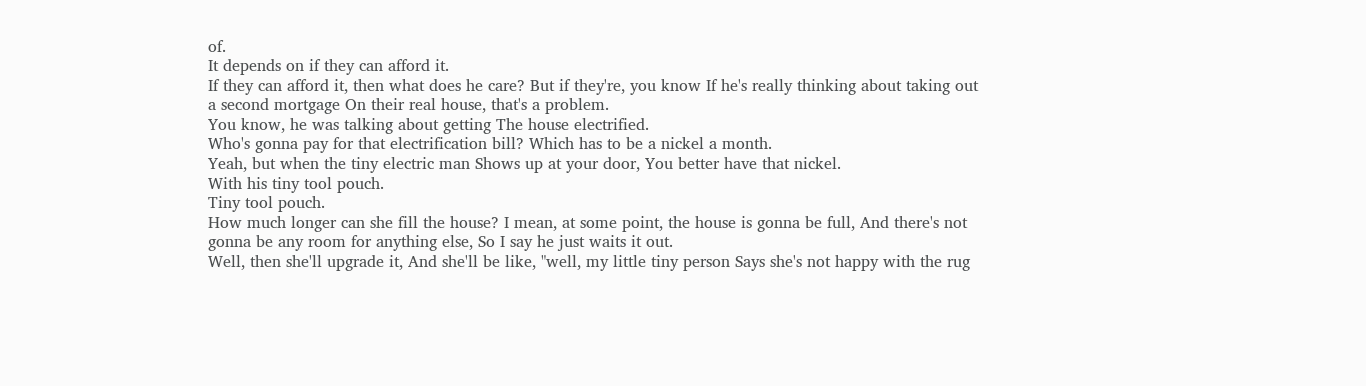of.
It depends on if they can afford it.
If they can afford it, then what does he care? But if they're, you know If he's really thinking about taking out a second mortgage On their real house, that's a problem.
You know, he was talking about getting The house electrified.
Who's gonna pay for that electrification bill? Which has to be a nickel a month.
Yeah, but when the tiny electric man Shows up at your door, You better have that nickel.
With his tiny tool pouch.
Tiny tool pouch.
How much longer can she fill the house? I mean, at some point, the house is gonna be full, And there's not gonna be any room for anything else, So I say he just waits it out.
Well, then she'll upgrade it, And she'll be like, "well, my little tiny person Says she's not happy with the rug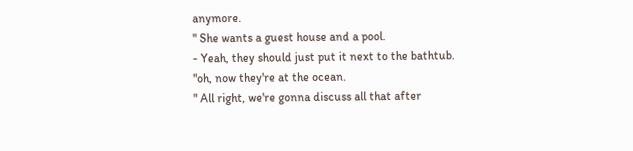anymore.
" She wants a guest house and a pool.
- Yeah, they should just put it next to the bathtub.
"oh, now they're at the ocean.
" All right, we're gonna discuss all that after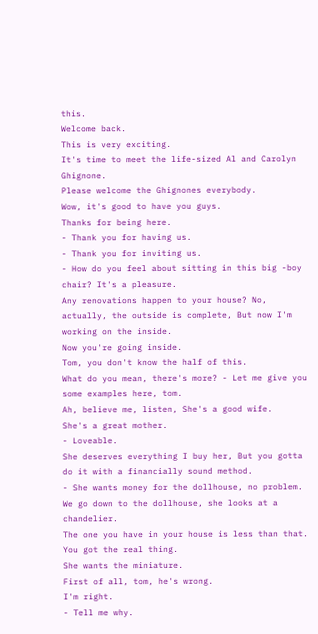this.
Welcome back.
This is very exciting.
It's time to meet the life-sized Al and Carolyn Ghignone.
Please welcome the Ghignones everybody.
Wow, it's good to have you guys.
Thanks for being here.
- Thank you for having us.
- Thank you for inviting us.
- How do you feel about sitting in this big -boy chair? It's a pleasure.
Any renovations happen to your house? No, actually, the outside is complete, But now I'm working on the inside.
Now you're going inside.
Tom, you don't know the half of this.
What do you mean, there's more? - Let me give you some examples here, tom.
Ah, believe me, listen, She's a good wife.
She's a great mother.
- Loveable.
She deserves everything I buy her, But you gotta do it with a financially sound method.
- She wants money for the dollhouse, no problem.
We go down to the dollhouse, she looks at a chandelier.
The one you have in your house is less than that.
You got the real thing.
She wants the miniature.
First of all, tom, he's wrong.
I'm right.
- Tell me why.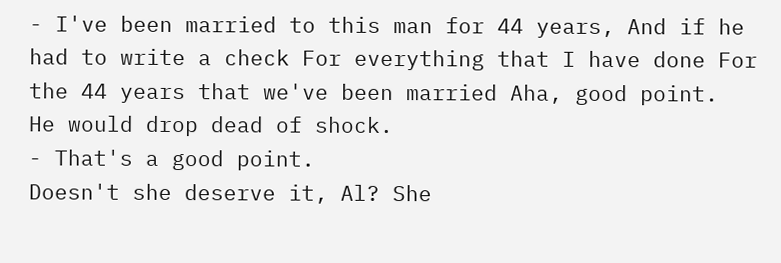- I've been married to this man for 44 years, And if he had to write a check For everything that I have done For the 44 years that we've been married Aha, good point.
He would drop dead of shock.
- That's a good point.
Doesn't she deserve it, Al? She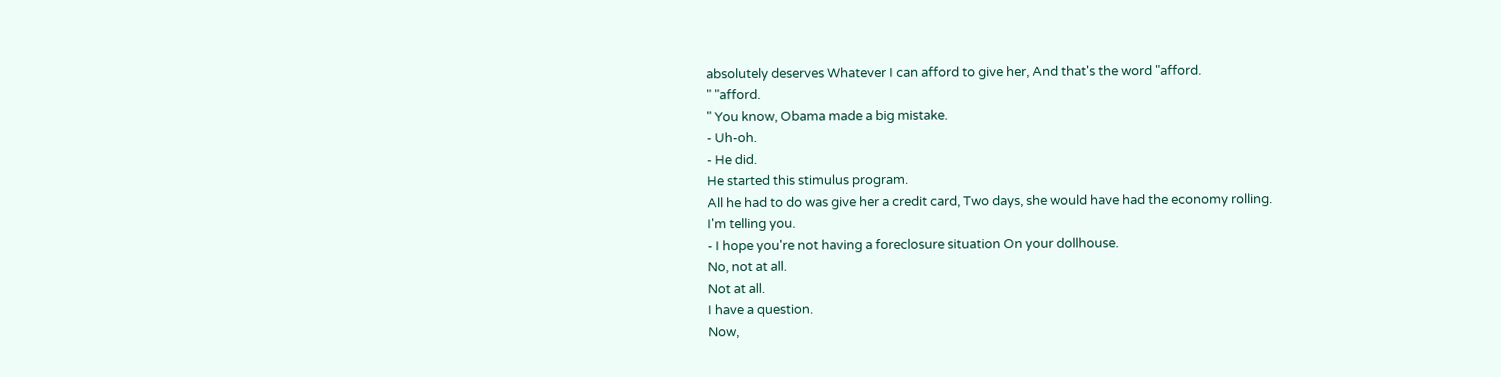absolutely deserves Whatever I can afford to give her, And that's the word "afford.
" "afford.
" You know, Obama made a big mistake.
- Uh-oh.
- He did.
He started this stimulus program.
All he had to do was give her a credit card, Two days, she would have had the economy rolling.
I'm telling you.
- I hope you're not having a foreclosure situation On your dollhouse.
No, not at all.
Not at all.
I have a question.
Now,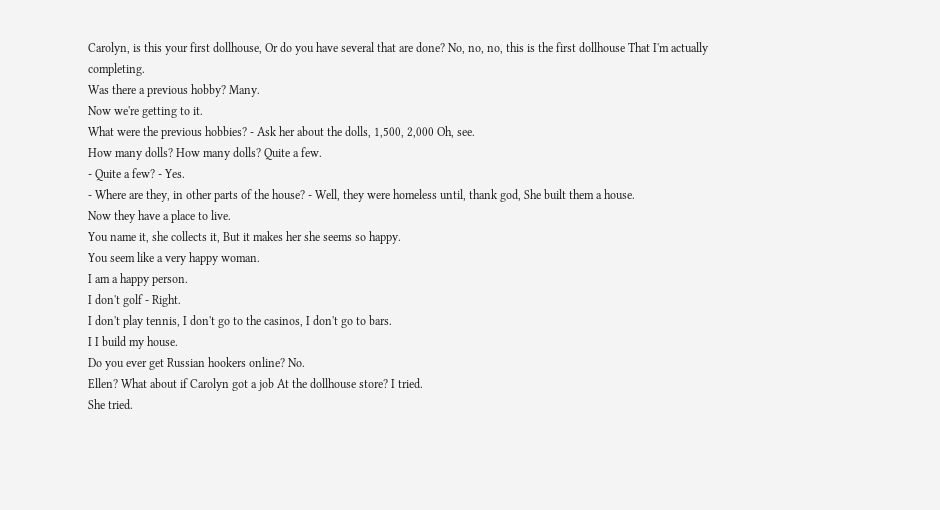Carolyn, is this your first dollhouse, Or do you have several that are done? No, no, no, this is the first dollhouse That I'm actually completing.
Was there a previous hobby? Many.
Now we're getting to it.
What were the previous hobbies? - Ask her about the dolls, 1,500, 2,000 Oh, see.
How many dolls? How many dolls? Quite a few.
- Quite a few? - Yes.
- Where are they, in other parts of the house? - Well, they were homeless until, thank god, She built them a house.
Now they have a place to live.
You name it, she collects it, But it makes her she seems so happy.
You seem like a very happy woman.
I am a happy person.
I don't golf - Right.
I don't play tennis, I don't go to the casinos, I don't go to bars.
I I build my house.
Do you ever get Russian hookers online? No.
Ellen? What about if Carolyn got a job At the dollhouse store? I tried.
She tried.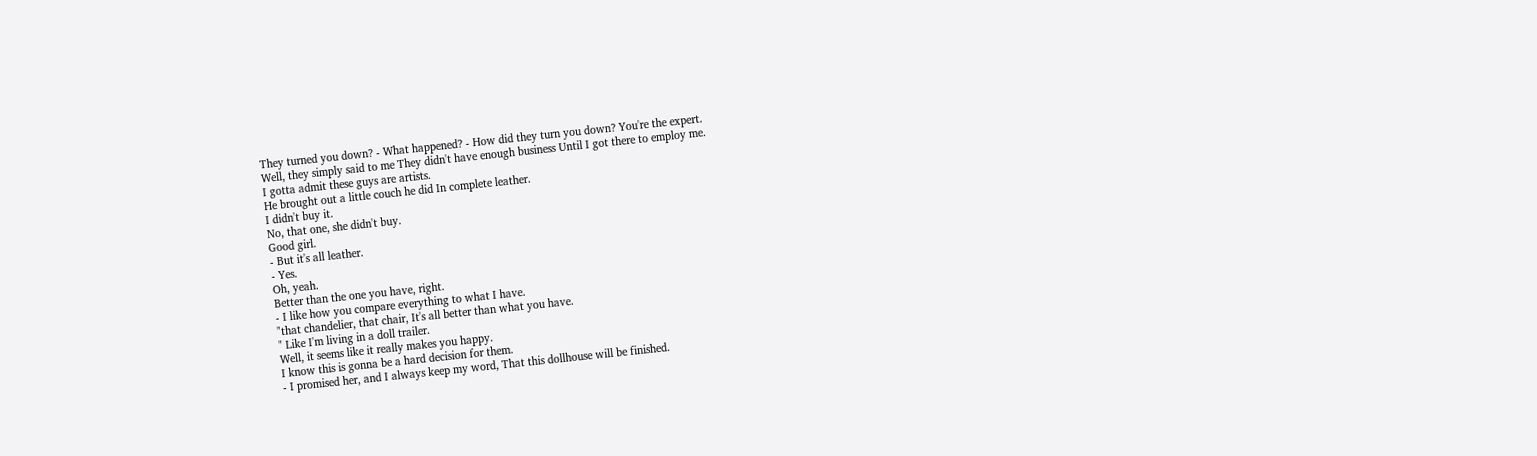They turned you down? - What happened? - How did they turn you down? You're the expert.
Well, they simply said to me They didn't have enough business Until I got there to employ me.
I gotta admit these guys are artists.
He brought out a little couch he did In complete leather.
I didn't buy it.
No, that one, she didn't buy.
Good girl.
- But it's all leather.
- Yes.
Oh, yeah.
Better than the one you have, right.
- I like how you compare everything to what I have.
"that chandelier, that chair, It's all better than what you have.
" Like I'm living in a doll trailer.
Well, it seems like it really makes you happy.
I know this is gonna be a hard decision for them.
- I promised her, and I always keep my word, That this dollhouse will be finished.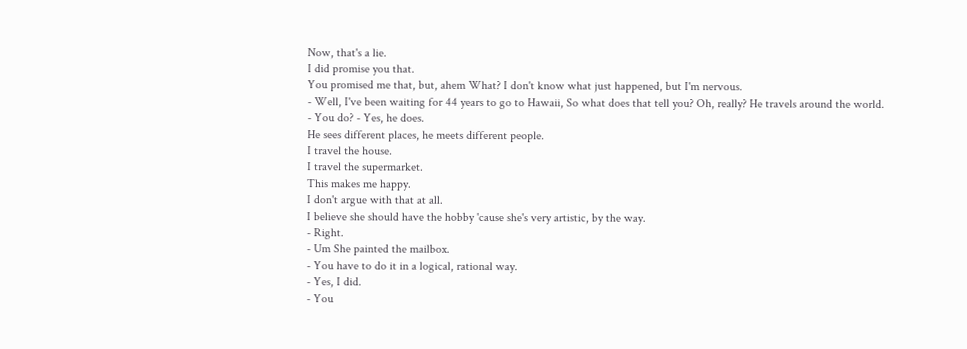Now, that's a lie.
I did promise you that.
You promised me that, but, ahem What? I don't know what just happened, but I'm nervous.
- Well, I've been waiting for 44 years to go to Hawaii, So what does that tell you? Oh, really? He travels around the world.
- You do? - Yes, he does.
He sees different places, he meets different people.
I travel the house.
I travel the supermarket.
This makes me happy.
I don't argue with that at all.
I believe she should have the hobby 'cause she's very artistic, by the way.
- Right.
- Um She painted the mailbox.
- You have to do it in a logical, rational way.
- Yes, I did.
- You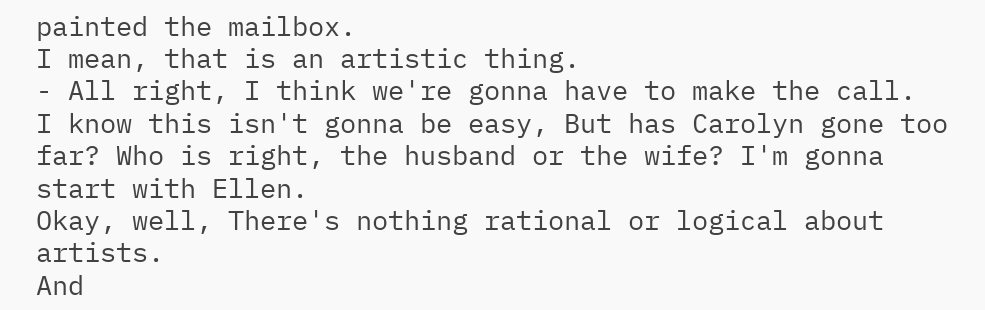painted the mailbox.
I mean, that is an artistic thing.
- All right, I think we're gonna have to make the call.
I know this isn't gonna be easy, But has Carolyn gone too far? Who is right, the husband or the wife? I'm gonna start with Ellen.
Okay, well, There's nothing rational or logical about artists.
And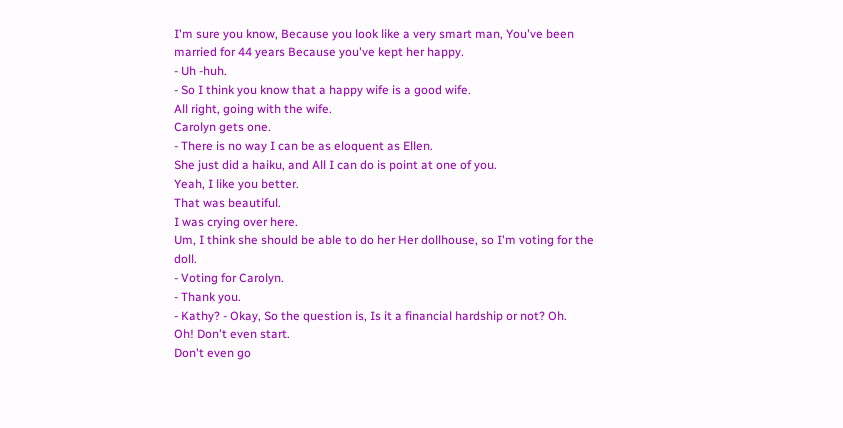I'm sure you know, Because you look like a very smart man, You've been married for 44 years Because you've kept her happy.
- Uh -huh.
- So I think you know that a happy wife is a good wife.
All right, going with the wife.
Carolyn gets one.
- There is no way I can be as eloquent as Ellen.
She just did a haiku, and All I can do is point at one of you.
Yeah, I like you better.
That was beautiful.
I was crying over here.
Um, I think she should be able to do her Her dollhouse, so I'm voting for the doll.
- Voting for Carolyn.
- Thank you.
- Kathy? - Okay, So the question is, Is it a financial hardship or not? Oh.
Oh! Don't even start.
Don't even go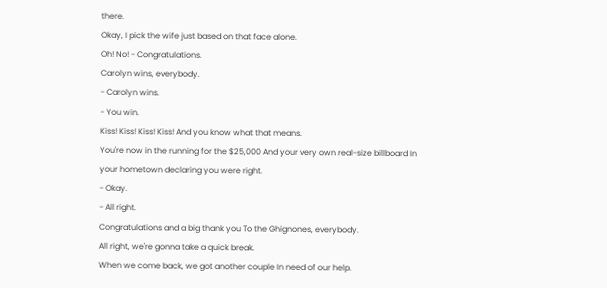there.
Okay, I pick the wife just based on that face alone.
Oh! No! - Congratulations.
Carolyn wins, everybody.
- Carolyn wins.
- You win.
Kiss! Kiss! Kiss! Kiss! And you know what that means.
You're now in the running for the $25,000 And your very own real-size billboard In your hometown declaring you were right.
- Okay.
- All right.
Congratulations and a big thank you To the Ghignones, everybody.
All right, we're gonna take a quick break.
When we come back, we got another couple In need of our help.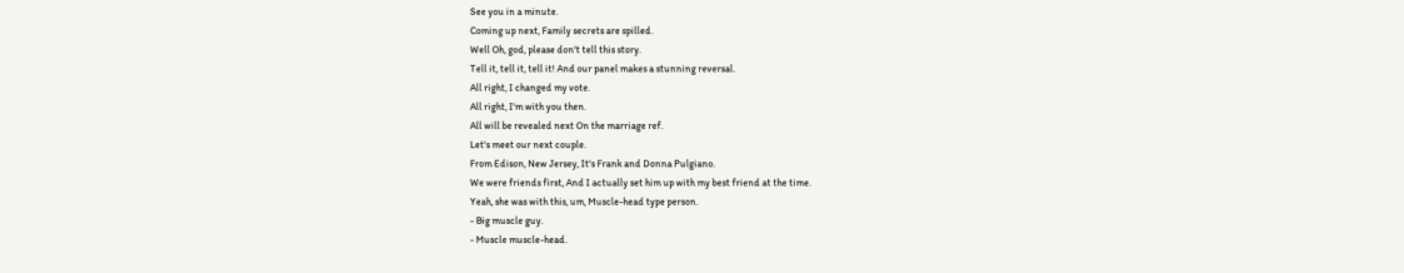See you in a minute.
Coming up next, Family secrets are spilled.
Well Oh, god, please don't tell this story.
Tell it, tell it, tell it! And our panel makes a stunning reversal.
All right, I changed my vote.
All right, I'm with you then.
All will be revealed next On the marriage ref.
Let's meet our next couple.
From Edison, New Jersey, It's Frank and Donna Pulgiano.
We were friends first, And I actually set him up with my best friend at the time.
Yeah, she was with this, um, Muscle-head type person.
- Big muscle guy.
- Muscle muscle-head.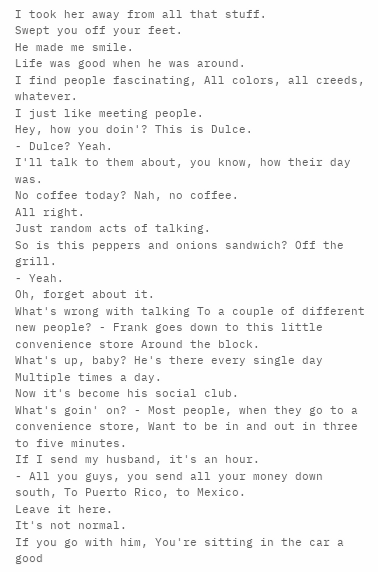I took her away from all that stuff.
Swept you off your feet.
He made me smile.
Life was good when he was around.
I find people fascinating, All colors, all creeds, whatever.
I just like meeting people.
Hey, how you doin'? This is Dulce.
- Dulce? Yeah.
I'll talk to them about, you know, how their day was.
No coffee today? Nah, no coffee.
All right.
Just random acts of talking.
So is this peppers and onions sandwich? Off the grill.
- Yeah.
Oh, forget about it.
What's wrong with talking To a couple of different new people? - Frank goes down to this little convenience store Around the block.
What's up, baby? He's there every single day Multiple times a day.
Now it's become his social club.
What's goin' on? - Most people, when they go to a convenience store, Want to be in and out in three to five minutes.
If I send my husband, it's an hour.
- All you guys, you send all your money down south, To Puerto Rico, to Mexico.
Leave it here.
It's not normal.
If you go with him, You're sitting in the car a good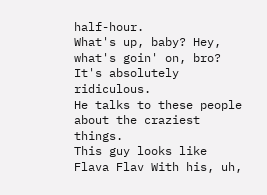half-hour.
What's up, baby? Hey, what's goin' on, bro? It's absolutely ridiculous.
He talks to these people about the craziest things.
This guy looks like Flava Flav With his, uh,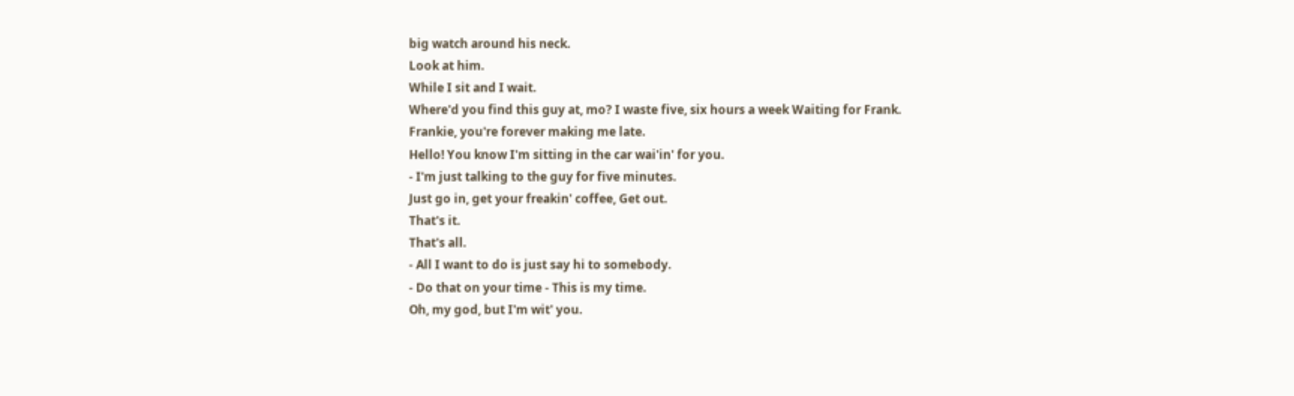big watch around his neck.
Look at him.
While I sit and I wait.
Where'd you find this guy at, mo? I waste five, six hours a week Waiting for Frank.
Frankie, you're forever making me late.
Hello! You know I'm sitting in the car wai'in' for you.
- I'm just talking to the guy for five minutes.
Just go in, get your freakin' coffee, Get out.
That's it.
That's all.
- All I want to do is just say hi to somebody.
- Do that on your time - This is my time.
Oh, my god, but I'm wit' you.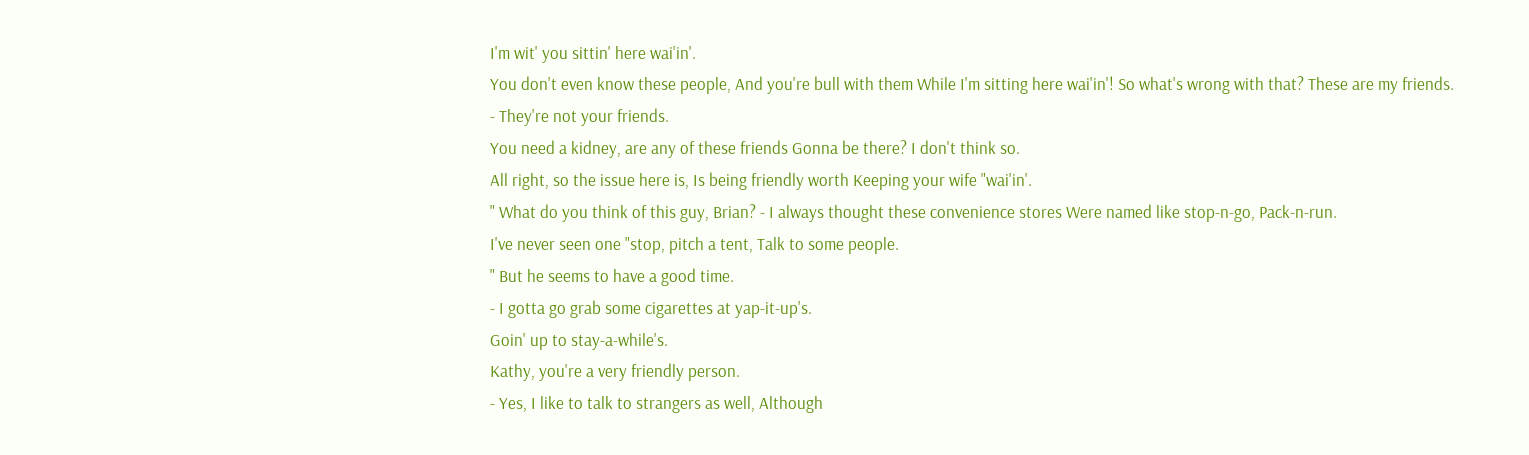I'm wit' you sittin' here wai'in'.
You don't even know these people, And you're bull with them While I'm sitting here wai'in'! So what's wrong with that? These are my friends.
- They're not your friends.
You need a kidney, are any of these friends Gonna be there? I don't think so.
All right, so the issue here is, Is being friendly worth Keeping your wife "wai'in'.
" What do you think of this guy, Brian? - I always thought these convenience stores Were named like stop-n-go, Pack-n-run.
I've never seen one "stop, pitch a tent, Talk to some people.
" But he seems to have a good time.
- I gotta go grab some cigarettes at yap-it-up's.
Goin' up to stay-a-while's.
Kathy, you're a very friendly person.
- Yes, I like to talk to strangers as well, Although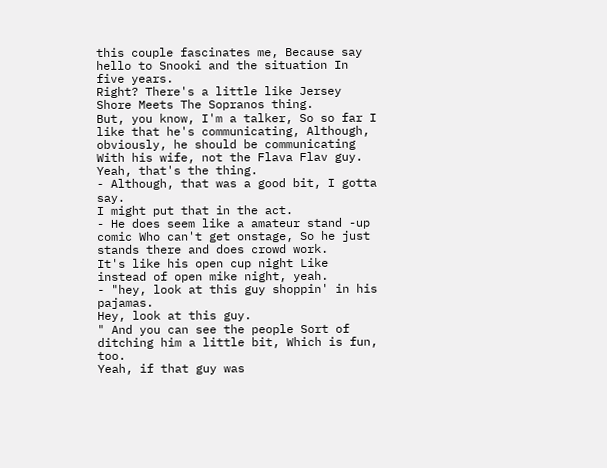this couple fascinates me, Because say hello to Snooki and the situation In five years.
Right? There's a little like Jersey Shore Meets The Sopranos thing.
But, you know, I'm a talker, So so far I like that he's communicating, Although, obviously, he should be communicating With his wife, not the Flava Flav guy.
Yeah, that's the thing.
- Although, that was a good bit, I gotta say.
I might put that in the act.
- He does seem like a amateur stand -up comic Who can't get onstage, So he just stands there and does crowd work.
It's like his open cup night Like instead of open mike night, yeah.
- "hey, look at this guy shoppin' in his pajamas.
Hey, look at this guy.
" And you can see the people Sort of ditching him a little bit, Which is fun, too.
Yeah, if that guy was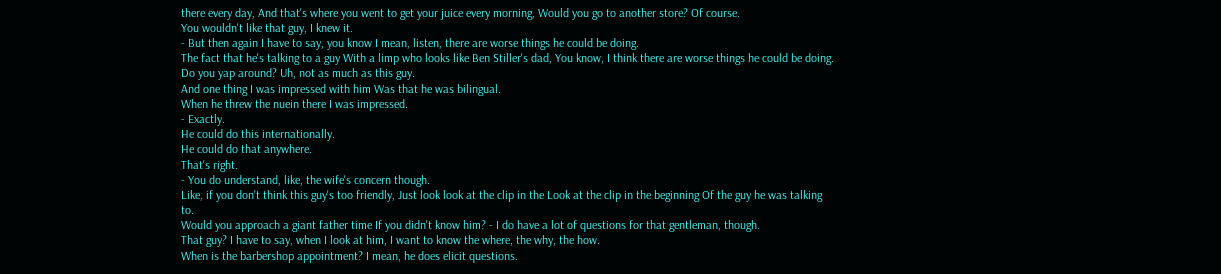there every day, And that's where you went to get your juice every morning, Would you go to another store? Of course.
You wouldn't like that guy, I knew it.
- But then again I have to say, you know I mean, listen, there are worse things he could be doing.
The fact that he's talking to a guy With a limp who looks like Ben Stiller's dad, You know, I think there are worse things he could be doing.
Do you yap around? Uh, not as much as this guy.
And one thing I was impressed with him Was that he was bilingual.
When he threw the nuein there I was impressed.
- Exactly.
He could do this internationally.
He could do that anywhere.
That's right.
- You do understand, like, the wife's concern though.
Like, if you don't think this guy's too friendly, Just look look at the clip in the Look at the clip in the beginning Of the guy he was talking to.
Would you approach a giant father time If you didn't know him? - I do have a lot of questions for that gentleman, though.
That guy? I have to say, when I look at him, I want to know the where, the why, the how.
When is the barbershop appointment? I mean, he does elicit questions.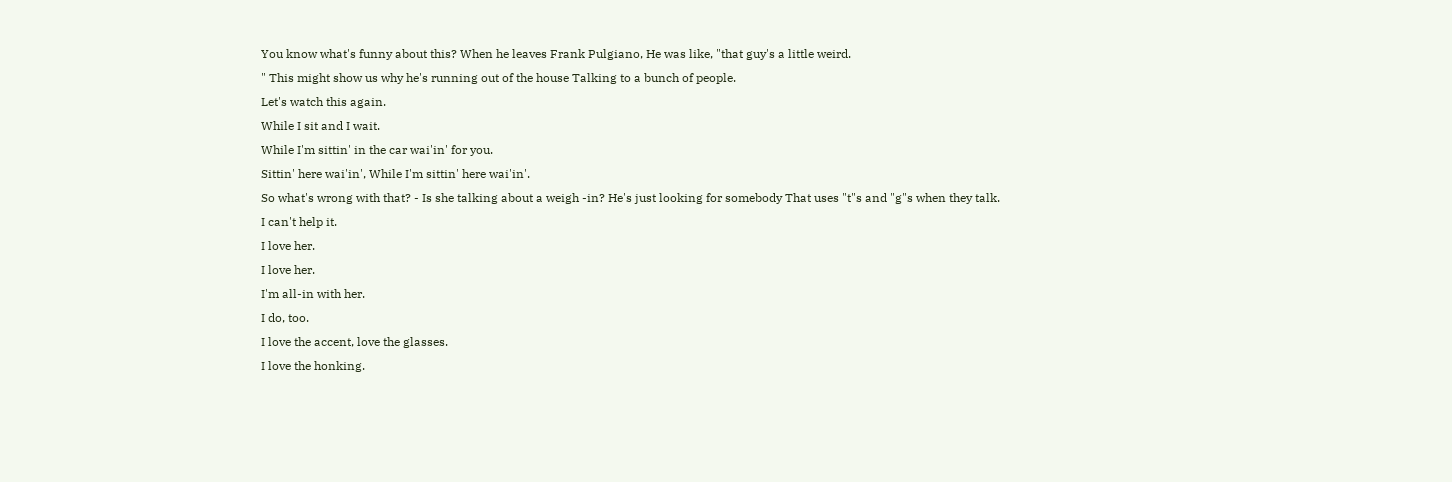You know what's funny about this? When he leaves Frank Pulgiano, He was like, "that guy's a little weird.
" This might show us why he's running out of the house Talking to a bunch of people.
Let's watch this again.
While I sit and I wait.
While I'm sittin' in the car wai'in' for you.
Sittin' here wai'in', While I'm sittin' here wai'in'.
So what's wrong with that? - Is she talking about a weigh -in? He's just looking for somebody That uses "t"s and "g"s when they talk.
I can't help it.
I love her.
I love her.
I'm all-in with her.
I do, too.
I love the accent, love the glasses.
I love the honking.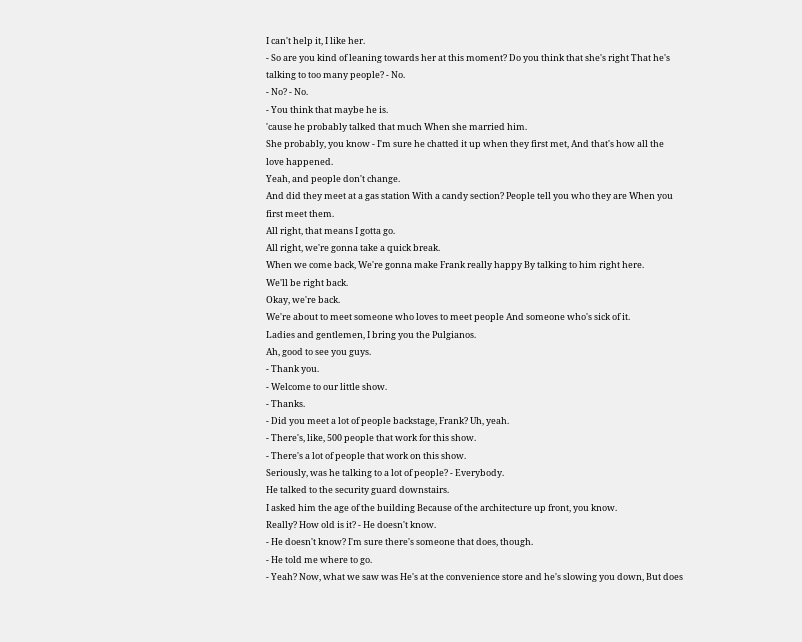I can't help it, I like her.
- So are you kind of leaning towards her at this moment? Do you think that she's right That he's talking to too many people? - No.
- No? - No.
- You think that maybe he is.
'cause he probably talked that much When she married him.
She probably, you know - I'm sure he chatted it up when they first met, And that's how all the love happened.
Yeah, and people don't change.
And did they meet at a gas station With a candy section? People tell you who they are When you first meet them.
All right, that means I gotta go.
All right, we're gonna take a quick break.
When we come back, We're gonna make Frank really happy By talking to him right here.
We'll be right back.
Okay, we're back.
We're about to meet someone who loves to meet people And someone who's sick of it.
Ladies and gentlemen, I bring you the Pulgianos.
Ah, good to see you guys.
- Thank you.
- Welcome to our little show.
- Thanks.
- Did you meet a lot of people backstage, Frank? Uh, yeah.
- There's, like, 500 people that work for this show.
- There's a lot of people that work on this show.
Seriously, was he talking to a lot of people? - Everybody.
He talked to the security guard downstairs.
I asked him the age of the building Because of the architecture up front, you know.
Really? How old is it? - He doesn't know.
- He doesn't know? I'm sure there's someone that does, though.
- He told me where to go.
- Yeah? Now, what we saw was He's at the convenience store and he's slowing you down, But does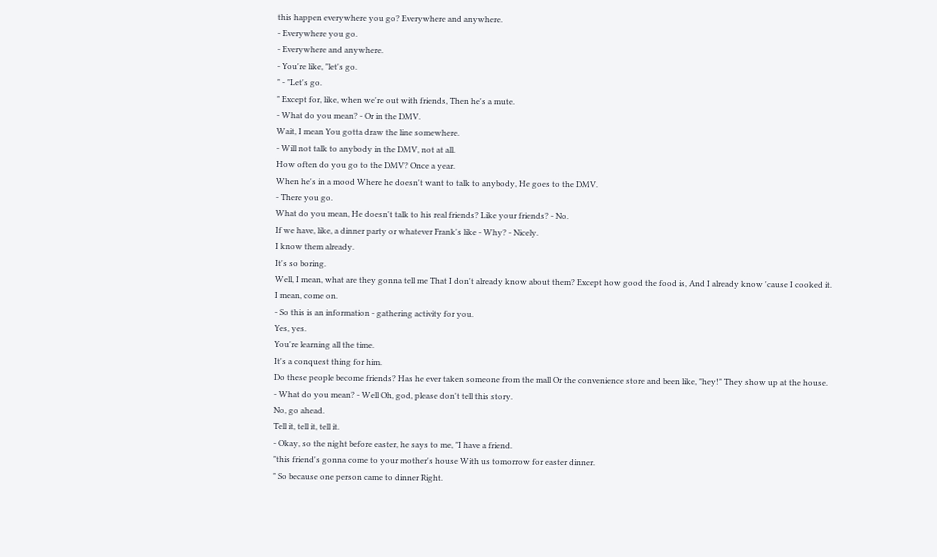this happen everywhere you go? Everywhere and anywhere.
- Everywhere you go.
- Everywhere and anywhere.
- You're like, "let's go.
" - "Let's go.
" Except for, like, when we're out with friends, Then he's a mute.
- What do you mean? - Or in the DMV.
Wait, I mean You gotta draw the line somewhere.
- Will not talk to anybody in the DMV, not at all.
How often do you go to the DMV? Once a year.
When he's in a mood Where he doesn't want to talk to anybody, He goes to the DMV.
- There you go.
What do you mean, He doesn't talk to his real friends? Like your friends? - No.
If we have, like, a dinner party or whatever Frank's like - Why? - Nicely.
I know them already.
It's so boring.
Well, I mean, what are they gonna tell me That I don't already know about them? Except how good the food is, And I already know 'cause I cooked it.
I mean, come on.
- So this is an information - gathering activity for you.
Yes, yes.
You're learning all the time.
It's a conquest thing for him.
Do these people become friends? Has he ever taken someone from the mall Or the convenience store and been like, "hey!" They show up at the house.
- What do you mean? - Well Oh, god, please don't tell this story.
No, go ahead.
Tell it, tell it, tell it.
- Okay, so the night before easter, he says to me, "I have a friend.
"this friend's gonna come to your mother's house With us tomorrow for easter dinner.
" So because one person came to dinner Right.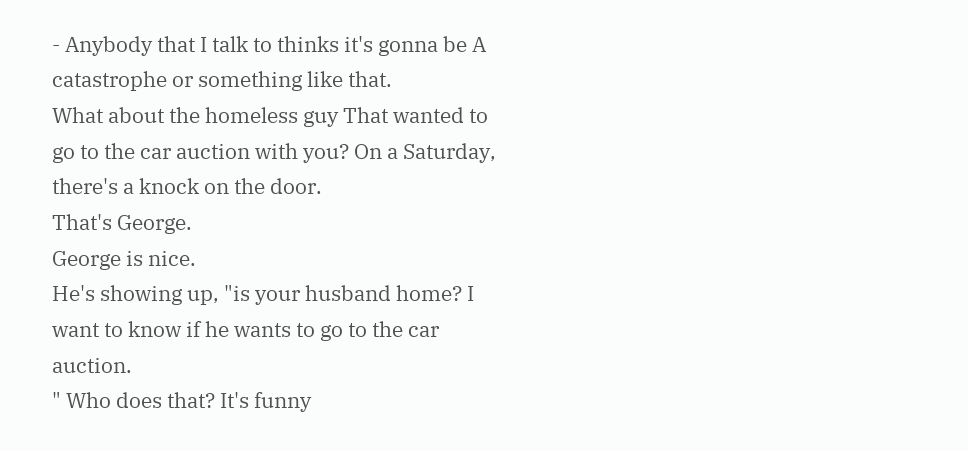- Anybody that I talk to thinks it's gonna be A catastrophe or something like that.
What about the homeless guy That wanted to go to the car auction with you? On a Saturday, there's a knock on the door.
That's George.
George is nice.
He's showing up, "is your husband home? I want to know if he wants to go to the car auction.
" Who does that? It's funny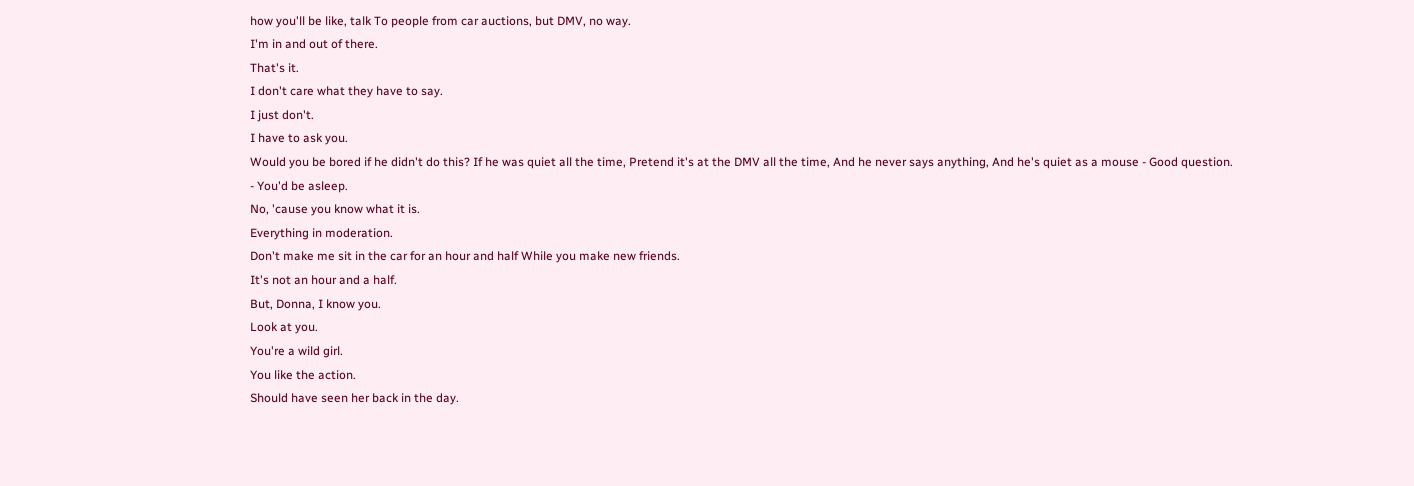how you'll be like, talk To people from car auctions, but DMV, no way.
I'm in and out of there.
That's it.
I don't care what they have to say.
I just don't.
I have to ask you.
Would you be bored if he didn't do this? If he was quiet all the time, Pretend it's at the DMV all the time, And he never says anything, And he's quiet as a mouse - Good question.
- You'd be asleep.
No, 'cause you know what it is.
Everything in moderation.
Don't make me sit in the car for an hour and half While you make new friends.
It's not an hour and a half.
But, Donna, I know you.
Look at you.
You're a wild girl.
You like the action.
Should have seen her back in the day.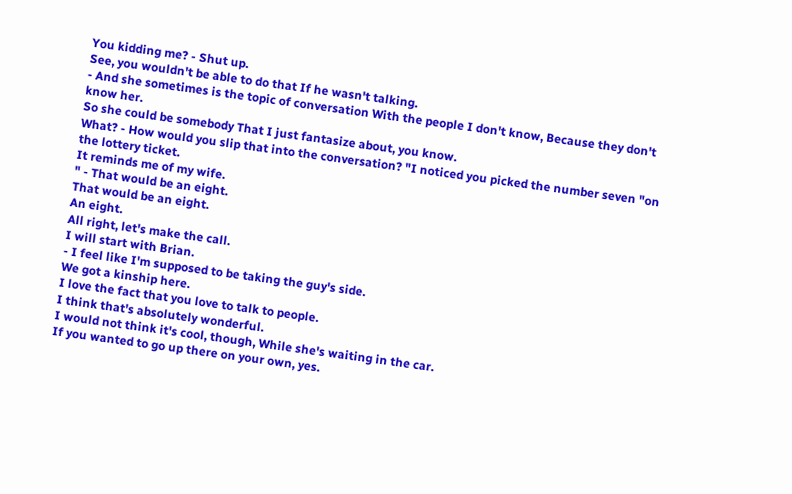You kidding me? - Shut up.
See, you wouldn't be able to do that If he wasn't talking.
- And she sometimes is the topic of conversation With the people I don't know, Because they don't know her.
So she could be somebody That I just fantasize about, you know.
What? - How would you slip that into the conversation? "I noticed you picked the number seven "on the lottery ticket.
It reminds me of my wife.
" - That would be an eight.
That would be an eight.
An eight.
All right, let's make the call.
I will start with Brian.
- I feel like I'm supposed to be taking the guy's side.
We got a kinship here.
I love the fact that you love to talk to people.
I think that's absolutely wonderful.
I would not think it's cool, though, While she's waiting in the car.
If you wanted to go up there on your own, yes.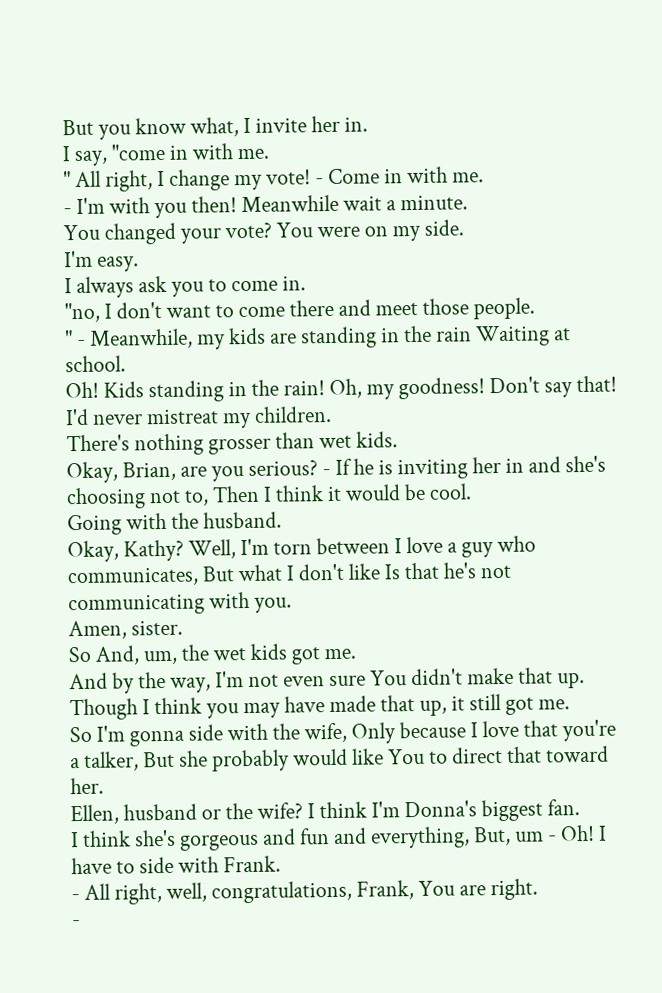But you know what, I invite her in.
I say, "come in with me.
" All right, I change my vote! - Come in with me.
- I'm with you then! Meanwhile wait a minute.
You changed your vote? You were on my side.
I'm easy.
I always ask you to come in.
"no, I don't want to come there and meet those people.
" - Meanwhile, my kids are standing in the rain Waiting at school.
Oh! Kids standing in the rain! Oh, my goodness! Don't say that! I'd never mistreat my children.
There's nothing grosser than wet kids.
Okay, Brian, are you serious? - If he is inviting her in and she's choosing not to, Then I think it would be cool.
Going with the husband.
Okay, Kathy? Well, I'm torn between I love a guy who communicates, But what I don't like Is that he's not communicating with you.
Amen, sister.
So And, um, the wet kids got me.
And by the way, I'm not even sure You didn't make that up.
Though I think you may have made that up, it still got me.
So I'm gonna side with the wife, Only because I love that you're a talker, But she probably would like You to direct that toward her.
Ellen, husband or the wife? I think I'm Donna's biggest fan.
I think she's gorgeous and fun and everything, But, um - Oh! I have to side with Frank.
- All right, well, congratulations, Frank, You are right.
-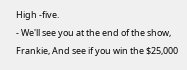High -five.
- We'll see you at the end of the show, Frankie, And see if you win the $25,000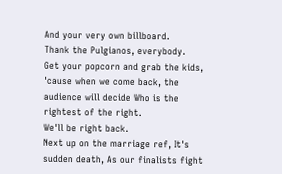And your very own billboard.
Thank the Pulgianos, everybody.
Get your popcorn and grab the kids, 'cause when we come back, the audience will decide Who is the rightest of the right.
We'll be right back.
Next up on the marriage ref, It's sudden death, As our finalists fight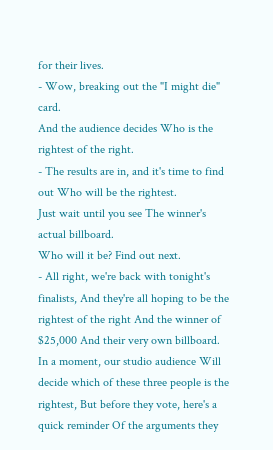for their lives.
- Wow, breaking out the "I might die" card.
And the audience decides Who is the rightest of the right.
- The results are in, and it's time to find out Who will be the rightest.
Just wait until you see The winner's actual billboard.
Who will it be? Find out next.
- All right, we're back with tonight's finalists, And they're all hoping to be the rightest of the right And the winner of $25,000 And their very own billboard.
In a moment, our studio audience Will decide which of these three people is the rightest, But before they vote, here's a quick reminder Of the arguments they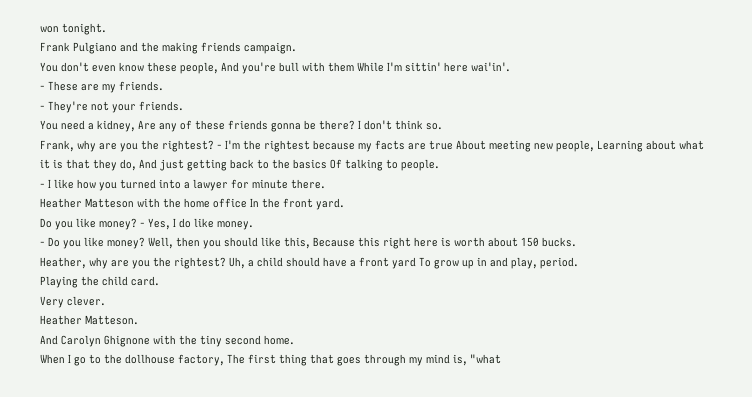won tonight.
Frank Pulgiano and the making friends campaign.
You don't even know these people, And you're bull with them While I'm sittin' here wai'in'.
- These are my friends.
- They're not your friends.
You need a kidney, Are any of these friends gonna be there? I don't think so.
Frank, why are you the rightest? - I'm the rightest because my facts are true About meeting new people, Learning about what it is that they do, And just getting back to the basics Of talking to people.
- I like how you turned into a lawyer for minute there.
Heather Matteson with the home office In the front yard.
Do you like money? - Yes, I do like money.
- Do you like money? Well, then you should like this, Because this right here is worth about 150 bucks.
Heather, why are you the rightest? Uh, a child should have a front yard To grow up in and play, period.
Playing the child card.
Very clever.
Heather Matteson.
And Carolyn Ghignone with the tiny second home.
When I go to the dollhouse factory, The first thing that goes through my mind is, "what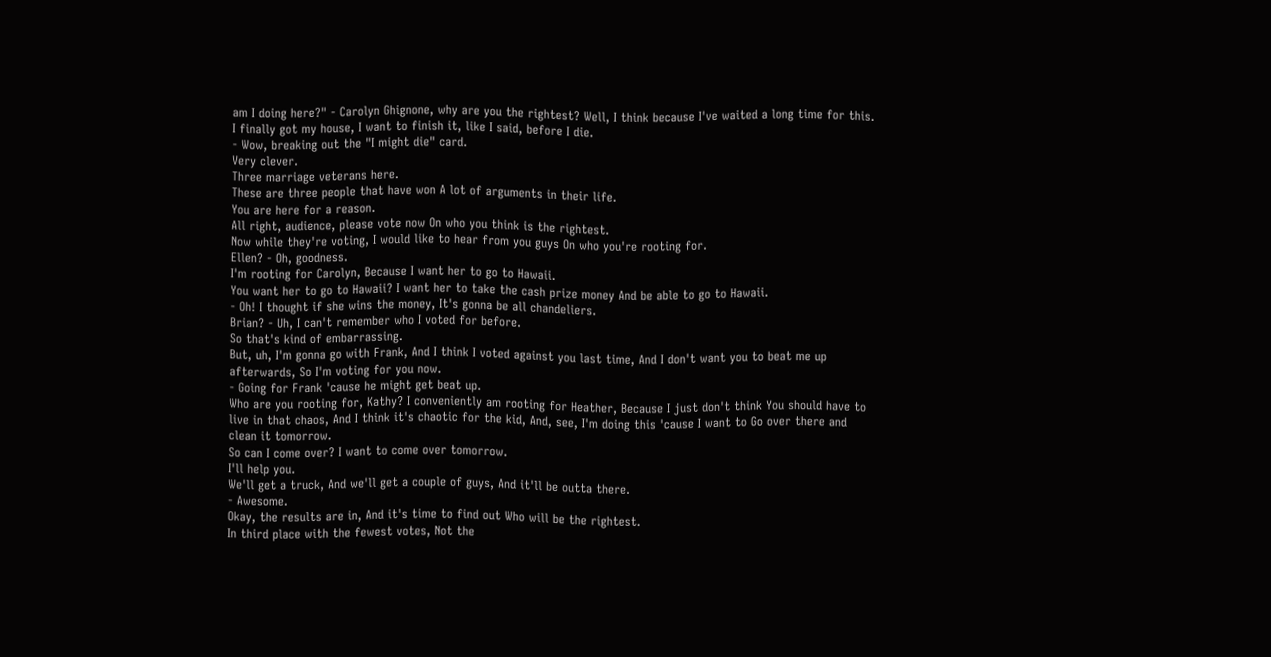am I doing here?" - Carolyn Ghignone, why are you the rightest? Well, I think because I've waited a long time for this.
I finally got my house, I want to finish it, like I said, before I die.
- Wow, breaking out the "I might die" card.
Very clever.
Three marriage veterans here.
These are three people that have won A lot of arguments in their life.
You are here for a reason.
All right, audience, please vote now On who you think is the rightest.
Now while they're voting, I would like to hear from you guys On who you're rooting for.
Ellen? - Oh, goodness.
I'm rooting for Carolyn, Because I want her to go to Hawaii.
You want her to go to Hawaii? I want her to take the cash prize money And be able to go to Hawaii.
- Oh! I thought if she wins the money, It's gonna be all chandeliers.
Brian? - Uh, I can't remember who I voted for before.
So that's kind of embarrassing.
But, uh, I'm gonna go with Frank, And I think I voted against you last time, And I don't want you to beat me up afterwards, So I'm voting for you now.
- Going for Frank 'cause he might get beat up.
Who are you rooting for, Kathy? I conveniently am rooting for Heather, Because I just don't think You should have to live in that chaos, And I think it's chaotic for the kid, And, see, I'm doing this 'cause I want to Go over there and clean it tomorrow.
So can I come over? I want to come over tomorrow.
I'll help you.
We'll get a truck, And we'll get a couple of guys, And it'll be outta there.
- Awesome.
Okay, the results are in, And it's time to find out Who will be the rightest.
In third place with the fewest votes, Not the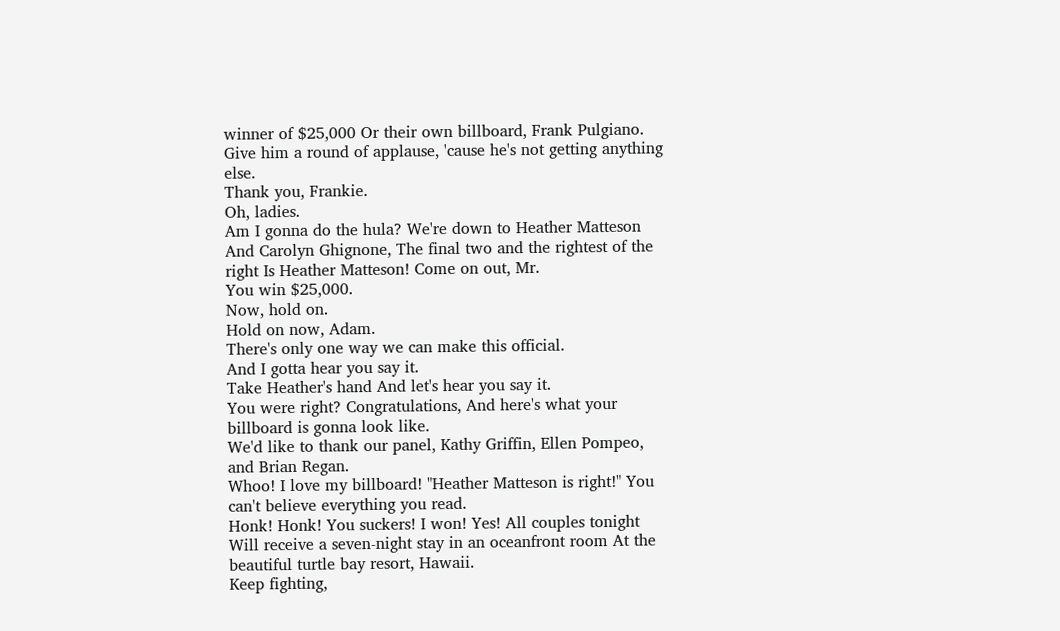winner of $25,000 Or their own billboard, Frank Pulgiano.
Give him a round of applause, 'cause he's not getting anything else.
Thank you, Frankie.
Oh, ladies.
Am I gonna do the hula? We're down to Heather Matteson And Carolyn Ghignone, The final two and the rightest of the right Is Heather Matteson! Come on out, Mr.
You win $25,000.
Now, hold on.
Hold on now, Adam.
There's only one way we can make this official.
And I gotta hear you say it.
Take Heather's hand And let's hear you say it.
You were right? Congratulations, And here's what your billboard is gonna look like.
We'd like to thank our panel, Kathy Griffin, Ellen Pompeo, and Brian Regan.
Whoo! I love my billboard! "Heather Matteson is right!" You can't believe everything you read.
Honk! Honk! You suckers! I won! Yes! All couples tonight Will receive a seven-night stay in an oceanfront room At the beautiful turtle bay resort, Hawaii.
Keep fighting,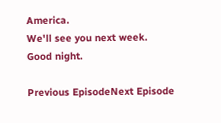America.
We'll see you next week.
Good night.

Previous EpisodeNext Episode